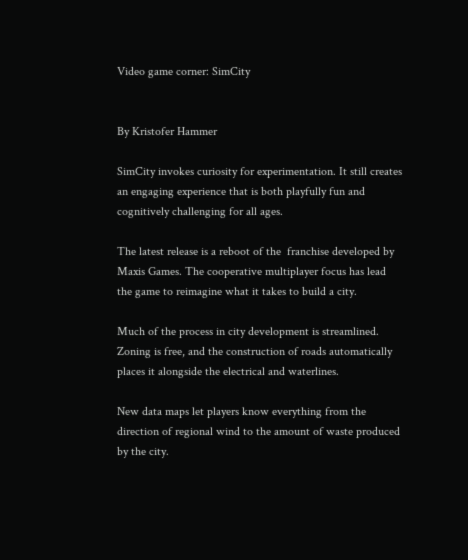Video game corner: SimCity


By Kristofer Hammer

SimCity invokes curiosity for experimentation. It still creates an engaging experience that is both playfully fun and cognitively challenging for all ages.

The latest release is a reboot of the  franchise developed by Maxis Games. The cooperative multiplayer focus has lead the game to reimagine what it takes to build a city.

Much of the process in city development is streamlined. Zoning is free, and the construction of roads automatically places it alongside the electrical and waterlines.

New data maps let players know everything from the direction of regional wind to the amount of waste produced by the city.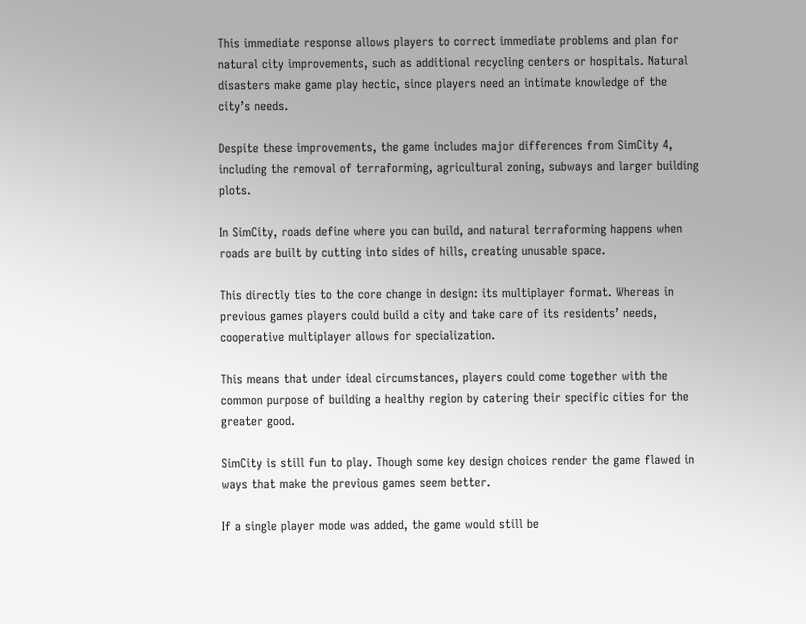This immediate response allows players to correct immediate problems and plan for natural city improvements, such as additional recycling centers or hospitals. Natural disasters make game play hectic, since players need an intimate knowledge of the city’s needs.

Despite these improvements, the game includes major differences from SimCity 4, including the removal of terraforming, agricultural zoning, subways and larger building plots.

In SimCity, roads define where you can build, and natural terraforming happens when roads are built by cutting into sides of hills, creating unusable space.

This directly ties to the core change in design: its multiplayer format. Whereas in previous games players could build a city and take care of its residents’ needs, cooperative multiplayer allows for specialization.

This means that under ideal circumstances, players could come together with the common purpose of building a healthy region by catering their specific cities for the greater good.

SimCity is still fun to play. Though some key design choices render the game flawed in ways that make the previous games seem better.

If a single player mode was added, the game would still be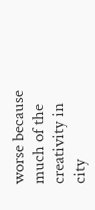worse because much of the creativity in city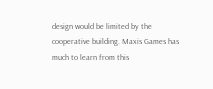design would be limited by the cooperative building. Maxis Games has much to learn from this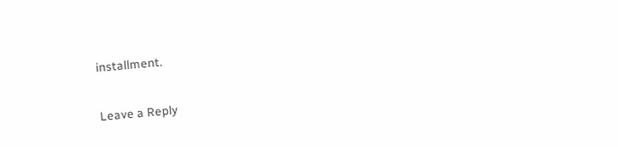installment.


Leave a Reply